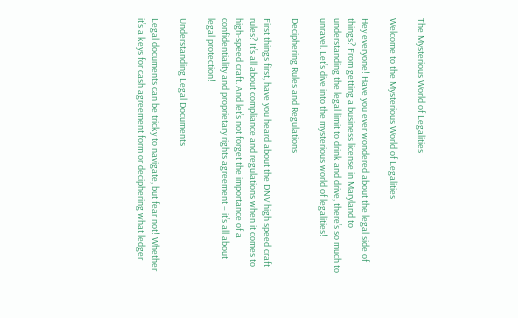The Mysterious World of Legalities

Welcome to the Mysterious World of Legalities

Hey everyone! Have you ever wondered about the legal side of things? From getting a business license in Maryland to understanding the legal limit to drink and drive, there’s so much to unravel. Let’s dive into the mysterious world of legalities!

Deciphering Rules and Regulations

First things first, have you heard about the DNV high speed craft rules? It’s all about compliance and regulations when it comes to high-speed craft. And let’s not forget the importance of a confidentiality and proprietary rights agreement – it’s all about legal protection!

Understanding Legal Documents

Legal documents can be tricky to navigate, but fear not! Whether it’s a keys for cash agreement form or deciphering what ledger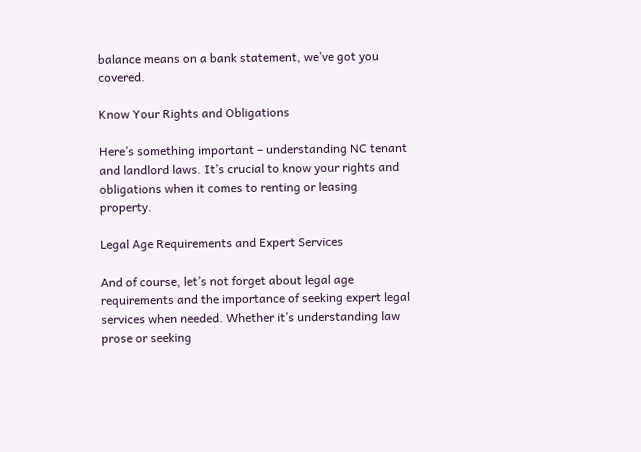balance means on a bank statement, we’ve got you covered.

Know Your Rights and Obligations

Here’s something important – understanding NC tenant and landlord laws. It’s crucial to know your rights and obligations when it comes to renting or leasing property.

Legal Age Requirements and Expert Services

And of course, let’s not forget about legal age requirements and the importance of seeking expert legal services when needed. Whether it’s understanding law prose or seeking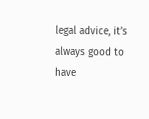legal advice, it’s always good to have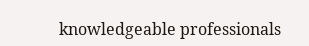knowledgeable professionals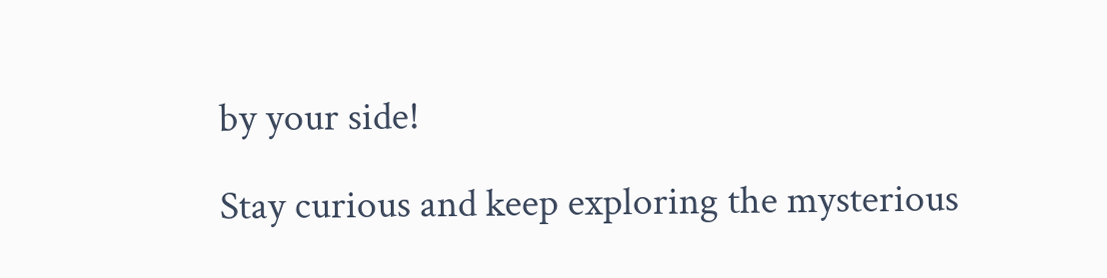by your side!

Stay curious and keep exploring the mysterious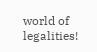world of legalities!